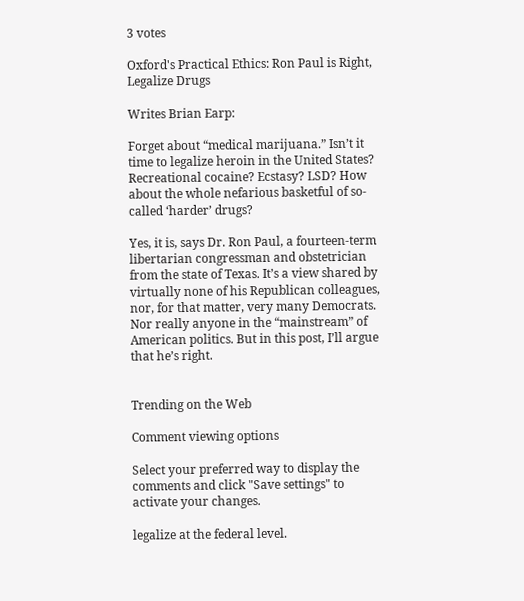3 votes

Oxford's Practical Ethics: Ron Paul is Right, Legalize Drugs

Writes Brian Earp:

Forget about “medical marijuana.” Isn’t it time to legalize heroin in the United States? Recreational cocaine? Ecstasy? LSD? How about the whole nefarious basketful of so-called ‘harder’ drugs?

Yes, it is, says Dr. Ron Paul, a fourteen-term libertarian congressman and obstetrician from the state of Texas. It’s a view shared by virtually none of his Republican colleagues, nor, for that matter, very many Democrats. Nor really anyone in the “mainstream” of American politics. But in this post, I’ll argue that he’s right.


Trending on the Web

Comment viewing options

Select your preferred way to display the comments and click "Save settings" to activate your changes.

legalize at the federal level.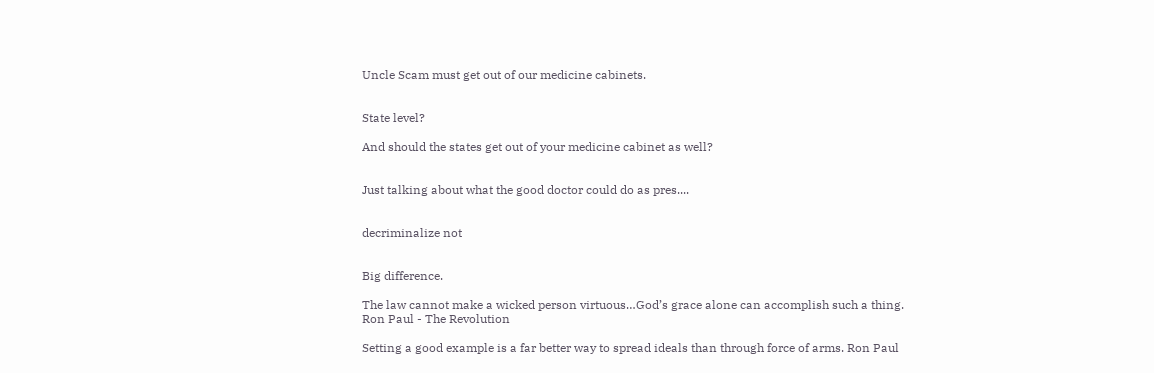Uncle Scam must get out of our medicine cabinets.


State level?

And should the states get out of your medicine cabinet as well?


Just talking about what the good doctor could do as pres....


decriminalize not


Big difference.

The law cannot make a wicked person virtuous…God’s grace alone can accomplish such a thing.
Ron Paul - The Revolution

Setting a good example is a far better way to spread ideals than through force of arms. Ron Paul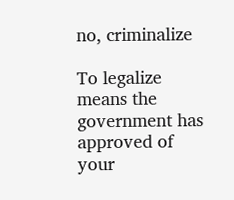no, criminalize

To legalize means the government has approved of your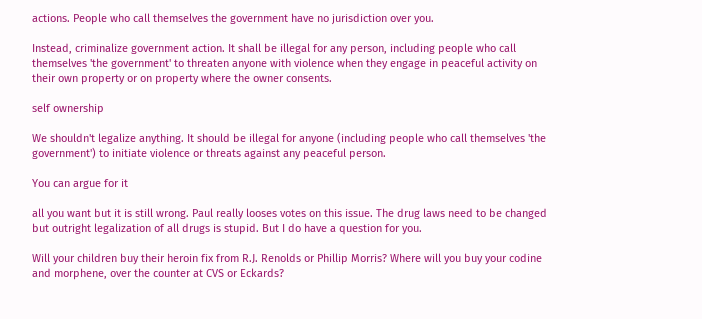actions. People who call themselves the government have no jurisdiction over you.

Instead, criminalize government action. It shall be illegal for any person, including people who call themselves 'the government' to threaten anyone with violence when they engage in peaceful activity on their own property or on property where the owner consents.

self ownership

We shouldn't legalize anything. It should be illegal for anyone (including people who call themselves 'the government') to initiate violence or threats against any peaceful person.

You can argue for it

all you want but it is still wrong. Paul really looses votes on this issue. The drug laws need to be changed but outright legalization of all drugs is stupid. But I do have a question for you.

Will your children buy their heroin fix from R.J. Renolds or Phillip Morris? Where will you buy your codine and morphene, over the counter at CVS or Eckards?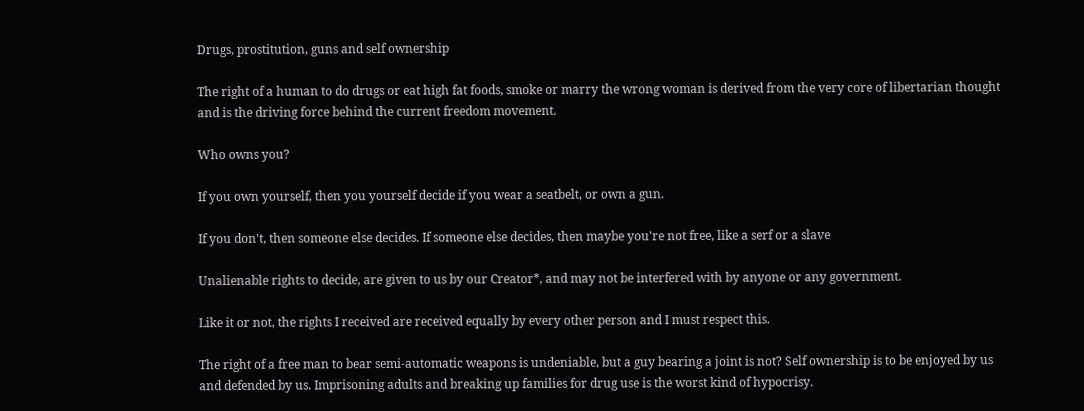Drugs, prostitution, guns and self ownership

The right of a human to do drugs or eat high fat foods, smoke or marry the wrong woman is derived from the very core of libertarian thought and is the driving force behind the current freedom movement.

Who owns you?

If you own yourself, then you yourself decide if you wear a seatbelt, or own a gun.

If you don't, then someone else decides. If someone else decides, then maybe you're not free, like a serf or a slave

Unalienable rights to decide, are given to us by our Creator*, and may not be interfered with by anyone or any government.

Like it or not, the rights I received are received equally by every other person and I must respect this.

The right of a free man to bear semi-automatic weapons is undeniable, but a guy bearing a joint is not? Self ownership is to be enjoyed by us and defended by us. Imprisoning adults and breaking up families for drug use is the worst kind of hypocrisy.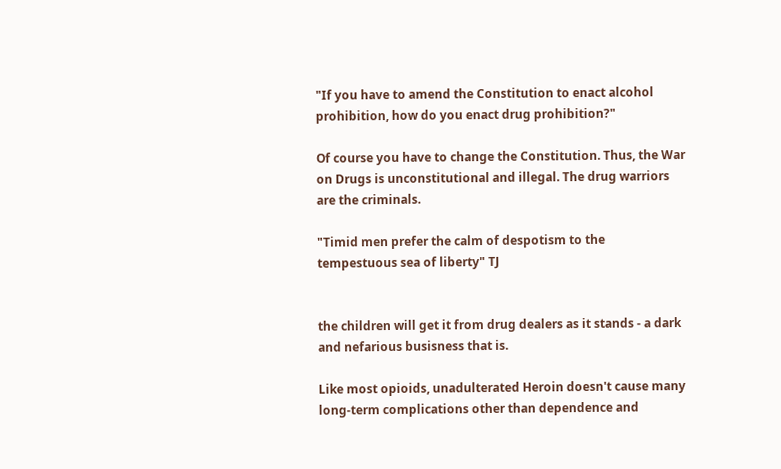"If you have to amend the Constitution to enact alcohol prohibition, how do you enact drug prohibition?"

Of course you have to change the Constitution. Thus, the War on Drugs is unconstitutional and illegal. The drug warriors are the criminals.

"Timid men prefer the calm of despotism to the tempestuous sea of liberty" TJ


the children will get it from drug dealers as it stands - a dark and nefarious busisness that is.

Like most opioids, unadulterated Heroin doesn't cause many long-term complications other than dependence and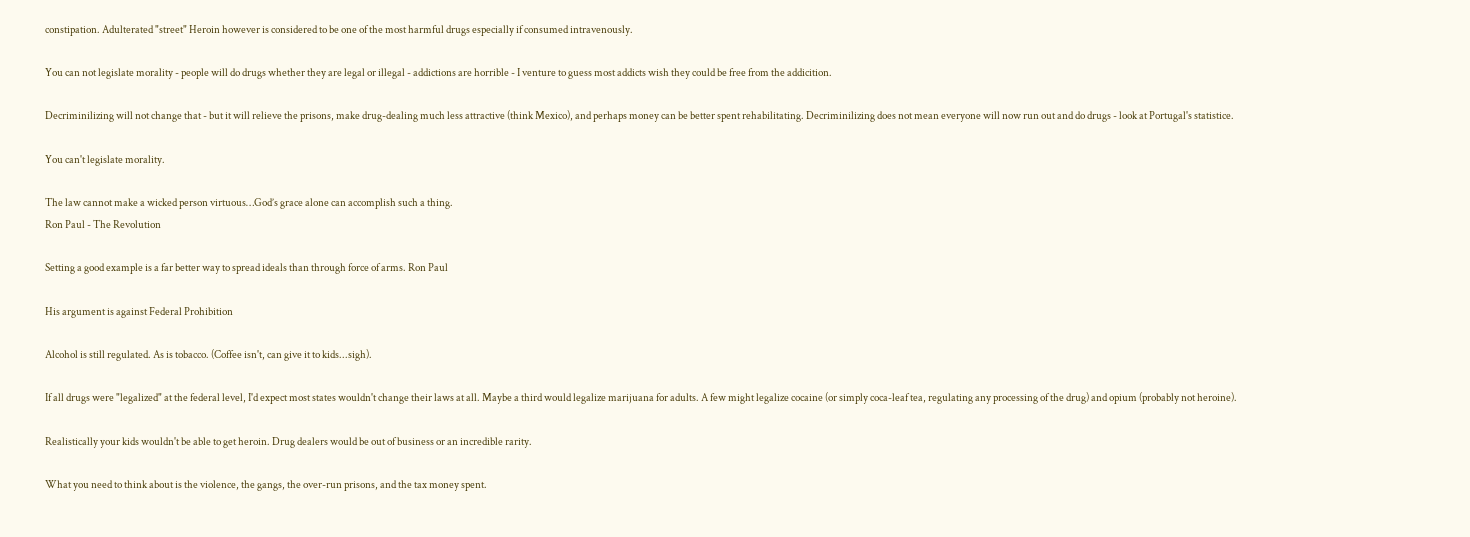constipation. Adulterated "street" Heroin however is considered to be one of the most harmful drugs especially if consumed intravenously.

You can not legislate morality - people will do drugs whether they are legal or illegal - addictions are horrible - I venture to guess most addicts wish they could be free from the addicition.

Decriminilizing will not change that - but it will relieve the prisons, make drug-dealing much less attractive (think Mexico), and perhaps money can be better spent rehabilitating. Decriminilizing does not mean everyone will now run out and do drugs - look at Portugal's statistice.

You can't legislate morality.

The law cannot make a wicked person virtuous…God’s grace alone can accomplish such a thing.
Ron Paul - The Revolution

Setting a good example is a far better way to spread ideals than through force of arms. Ron Paul

His argument is against Federal Prohibition

Alcohol is still regulated. As is tobacco. (Coffee isn't, can give it to kids...sigh).

If all drugs were "legalized" at the federal level, I'd expect most states wouldn't change their laws at all. Maybe a third would legalize marijuana for adults. A few might legalize cocaine (or simply coca-leaf tea, regulating any processing of the drug) and opium (probably not heroine).

Realistically your kids wouldn't be able to get heroin. Drug dealers would be out of business or an incredible rarity.

What you need to think about is the violence, the gangs, the over-run prisons, and the tax money spent.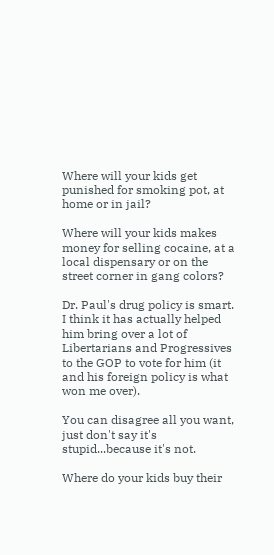Where will your kids get punished for smoking pot, at home or in jail?

Where will your kids makes money for selling cocaine, at a local dispensary or on the street corner in gang colors?

Dr. Paul's drug policy is smart. I think it has actually helped him bring over a lot of Libertarians and Progressives to the GOP to vote for him (it and his foreign policy is what won me over).

You can disagree all you want, just don't say it's stupid...because it's not.

Where do your kids buy their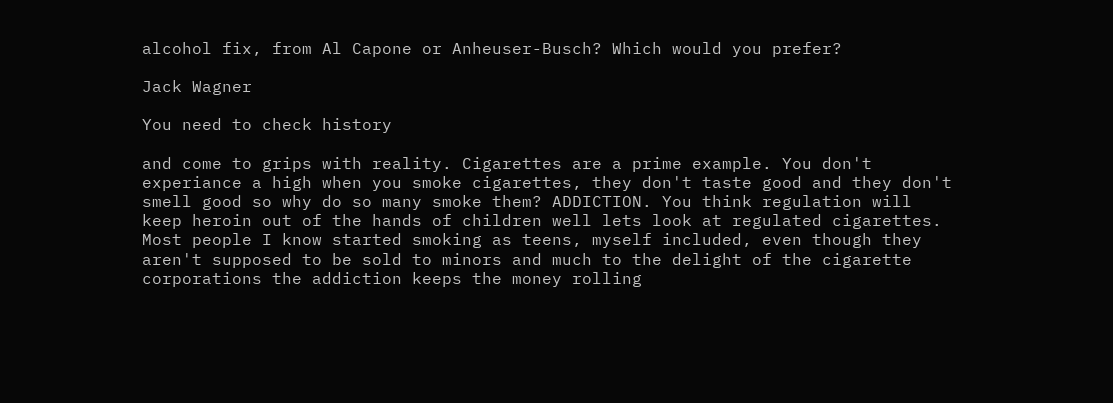alcohol fix, from Al Capone or Anheuser-Busch? Which would you prefer?

Jack Wagner

You need to check history

and come to grips with reality. Cigarettes are a prime example. You don't experiance a high when you smoke cigarettes, they don't taste good and they don't smell good so why do so many smoke them? ADDICTION. You think regulation will keep heroin out of the hands of children well lets look at regulated cigarettes. Most people I know started smoking as teens, myself included, even though they aren't supposed to be sold to minors and much to the delight of the cigarette corporations the addiction keeps the money rolling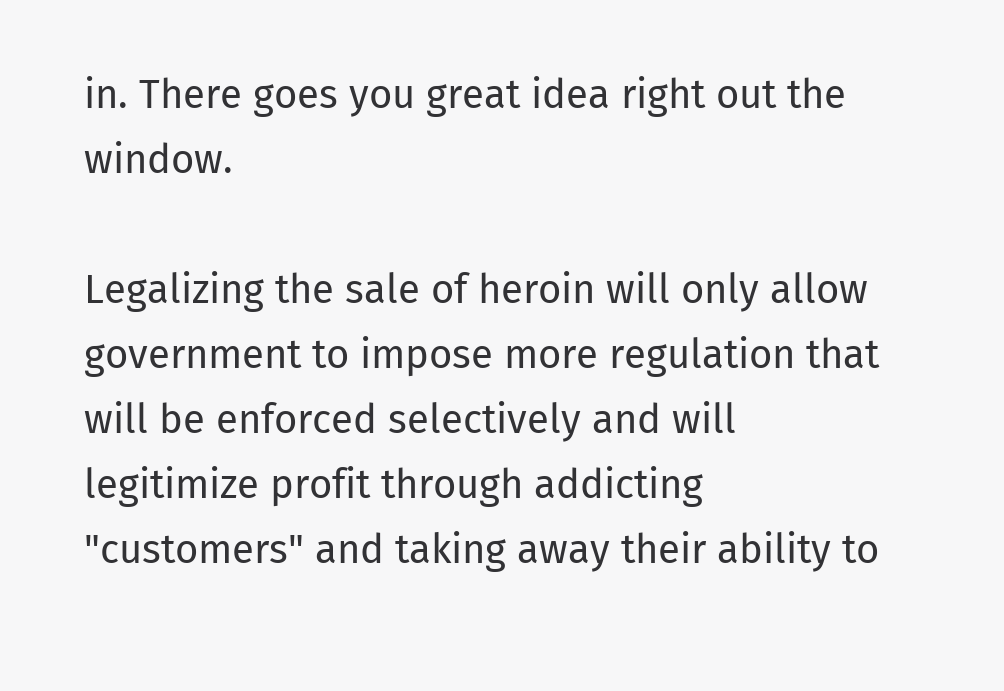in. There goes you great idea right out the window.

Legalizing the sale of heroin will only allow government to impose more regulation that will be enforced selectively and will legitimize profit through addicting "customers" and taking away their ability to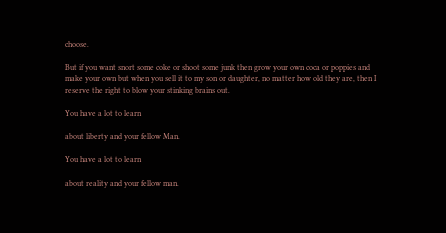choose.

But if you want snort some coke or shoot some junk then grow your own coca or poppies and make your own but when you sell it to my son or daughter, no matter how old they are, then I reserve the right to blow your stinking brains out.

You have a lot to learn

about liberty and your fellow Man.

You have a lot to learn

about reality and your fellow man.